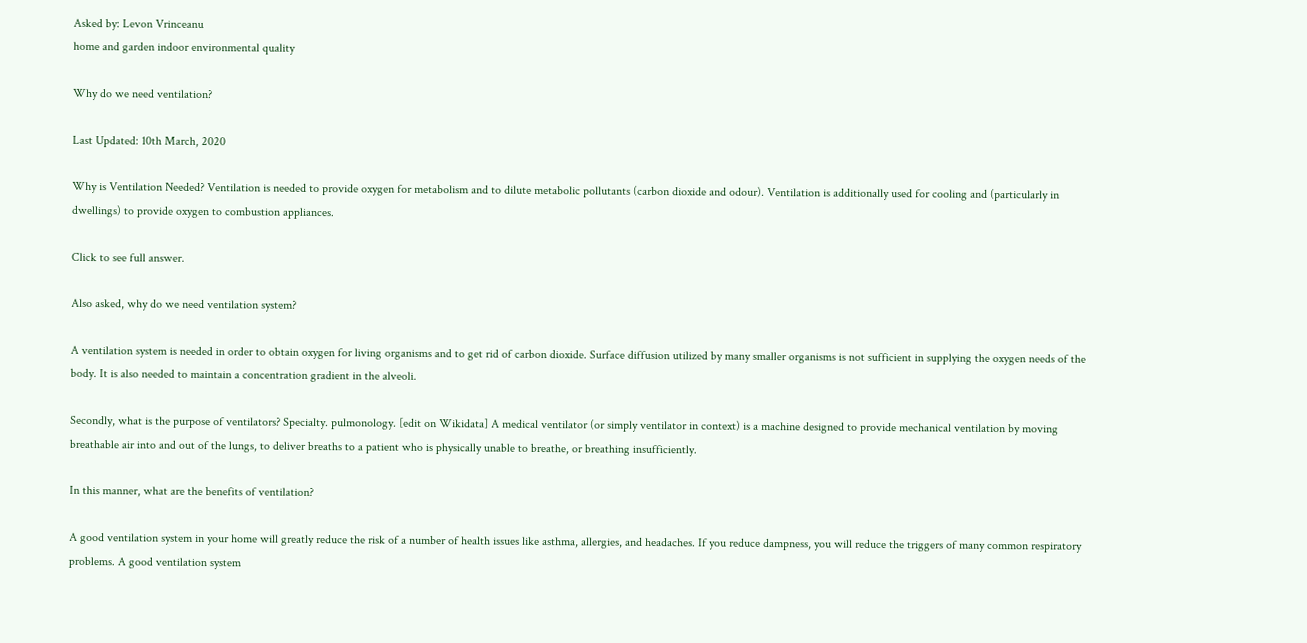Asked by: Levon Vrinceanu
home and garden indoor environmental quality

Why do we need ventilation?

Last Updated: 10th March, 2020

Why is Ventilation Needed? Ventilation is needed to provide oxygen for metabolism and to dilute metabolic pollutants (carbon dioxide and odour). Ventilation is additionally used for cooling and (particularly in dwellings) to provide oxygen to combustion appliances.

Click to see full answer.

Also asked, why do we need ventilation system?

A ventilation system is needed in order to obtain oxygen for living organisms and to get rid of carbon dioxide. Surface diffusion utilized by many smaller organisms is not sufficient in supplying the oxygen needs of the body. It is also needed to maintain a concentration gradient in the alveoli.

Secondly, what is the purpose of ventilators? Specialty. pulmonology. [edit on Wikidata] A medical ventilator (or simply ventilator in context) is a machine designed to provide mechanical ventilation by moving breathable air into and out of the lungs, to deliver breaths to a patient who is physically unable to breathe, or breathing insufficiently.

In this manner, what are the benefits of ventilation?

A good ventilation system in your home will greatly reduce the risk of a number of health issues like asthma, allergies, and headaches. If you reduce dampness, you will reduce the triggers of many common respiratory problems. A good ventilation system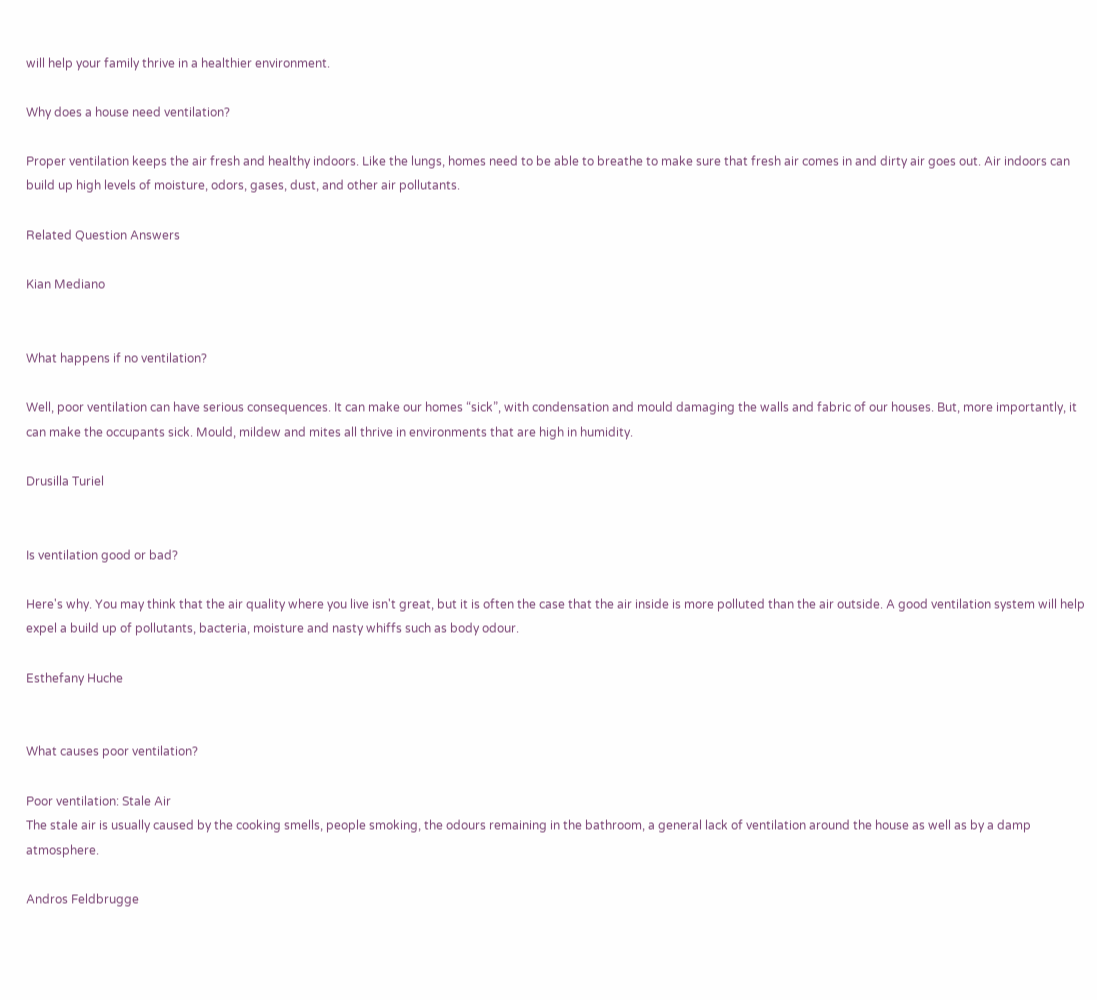will help your family thrive in a healthier environment.

Why does a house need ventilation?

Proper ventilation keeps the air fresh and healthy indoors. Like the lungs, homes need to be able to breathe to make sure that fresh air comes in and dirty air goes out. Air indoors can build up high levels of moisture, odors, gases, dust, and other air pollutants.

Related Question Answers

Kian Mediano


What happens if no ventilation?

Well, poor ventilation can have serious consequences. It can make our homes “sick”, with condensation and mould damaging the walls and fabric of our houses. But, more importantly, it can make the occupants sick. Mould, mildew and mites all thrive in environments that are high in humidity.

Drusilla Turiel


Is ventilation good or bad?

Here's why. You may think that the air quality where you live isn't great, but it is often the case that the air inside is more polluted than the air outside. A good ventilation system will help expel a build up of pollutants, bacteria, moisture and nasty whiffs such as body odour.

Esthefany Huche


What causes poor ventilation?

Poor ventilation: Stale Air
The stale air is usually caused by the cooking smells, people smoking, the odours remaining in the bathroom, a general lack of ventilation around the house as well as by a damp atmosphere.

Andros Feldbrugge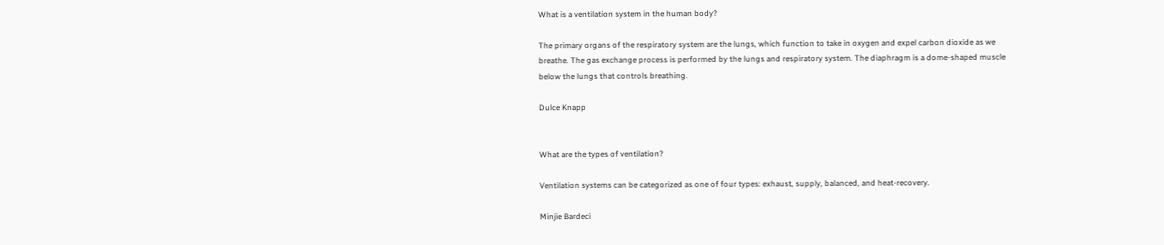What is a ventilation system in the human body?

The primary organs of the respiratory system are the lungs, which function to take in oxygen and expel carbon dioxide as we breathe. The gas exchange process is performed by the lungs and respiratory system. The diaphragm is a dome-shaped muscle below the lungs that controls breathing.

Dulce Knapp


What are the types of ventilation?

Ventilation systems can be categorized as one of four types: exhaust, supply, balanced, and heat-recovery.

Minjie Bardeci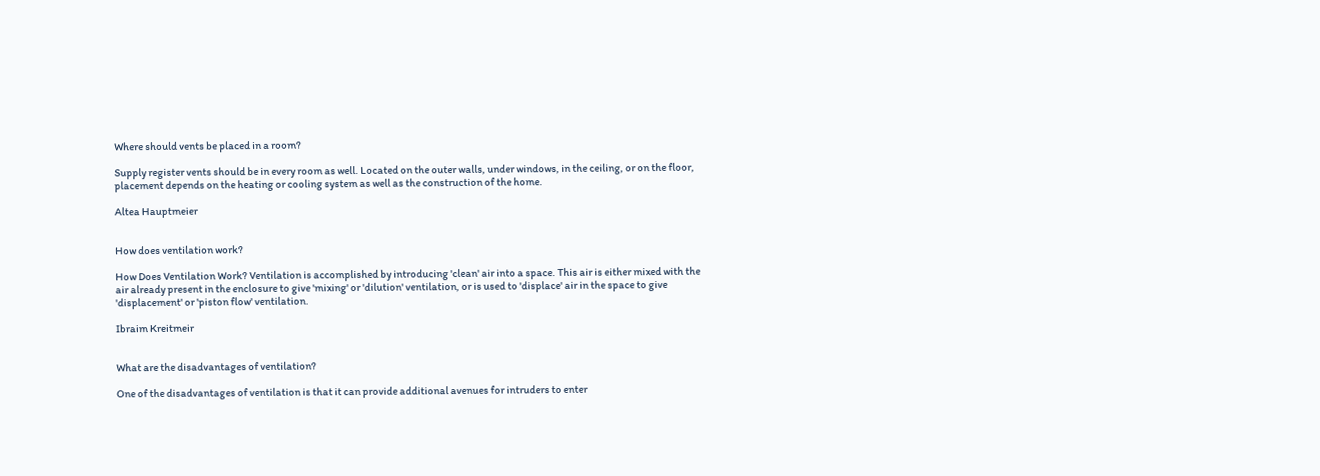Where should vents be placed in a room?

Supply register vents should be in every room as well. Located on the outer walls, under windows, in the ceiling, or on the floor, placement depends on the heating or cooling system as well as the construction of the home.

Altea Hauptmeier


How does ventilation work?

How Does Ventilation Work? Ventilation is accomplished by introducing 'clean' air into a space. This air is either mixed with the air already present in the enclosure to give 'mixing' or 'dilution' ventilation, or is used to 'displace' air in the space to give 'displacement' or 'piston flow' ventilation.

Ibraim Kreitmeir


What are the disadvantages of ventilation?

One of the disadvantages of ventilation is that it can provide additional avenues for intruders to enter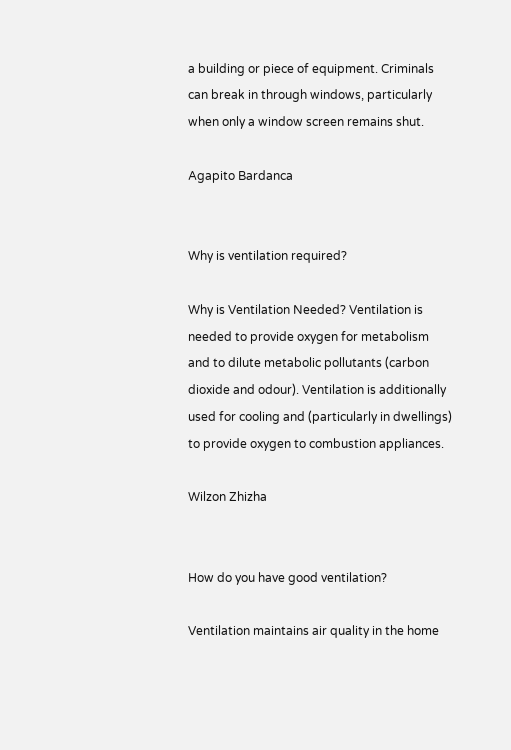a building or piece of equipment. Criminals can break in through windows, particularly when only a window screen remains shut.

Agapito Bardanca


Why is ventilation required?

Why is Ventilation Needed? Ventilation is needed to provide oxygen for metabolism and to dilute metabolic pollutants (carbon dioxide and odour). Ventilation is additionally used for cooling and (particularly in dwellings) to provide oxygen to combustion appliances.

Wilzon Zhizha


How do you have good ventilation?

Ventilation maintains air quality in the home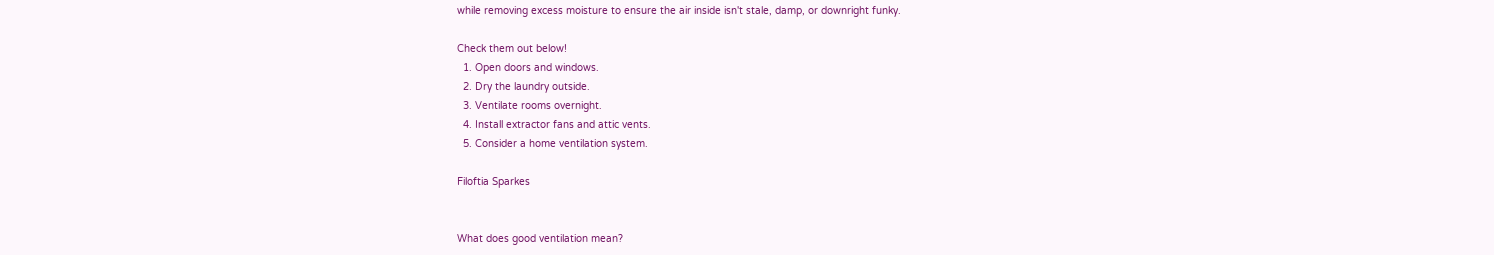while removing excess moisture to ensure the air inside isn't stale, damp, or downright funky.

Check them out below!
  1. Open doors and windows.
  2. Dry the laundry outside.
  3. Ventilate rooms overnight.
  4. Install extractor fans and attic vents.
  5. Consider a home ventilation system.

Filoftia Sparkes


What does good ventilation mean?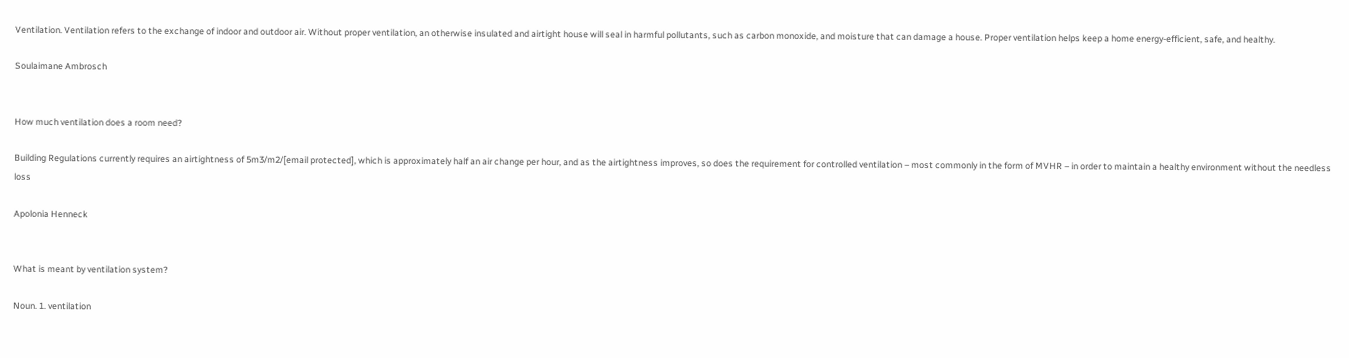Ventilation. Ventilation refers to the exchange of indoor and outdoor air. Without proper ventilation, an otherwise insulated and airtight house will seal in harmful pollutants, such as carbon monoxide, and moisture that can damage a house. Proper ventilation helps keep a home energy-efficient, safe, and healthy.

Soulaimane Ambrosch


How much ventilation does a room need?

Building Regulations currently requires an airtightness of 5m3/m2/[email protected], which is approximately half an air change per hour, and as the airtightness improves, so does the requirement for controlled ventilation – most commonly in the form of MVHR – in order to maintain a healthy environment without the needless loss

Apolonia Henneck


What is meant by ventilation system?

Noun. 1. ventilation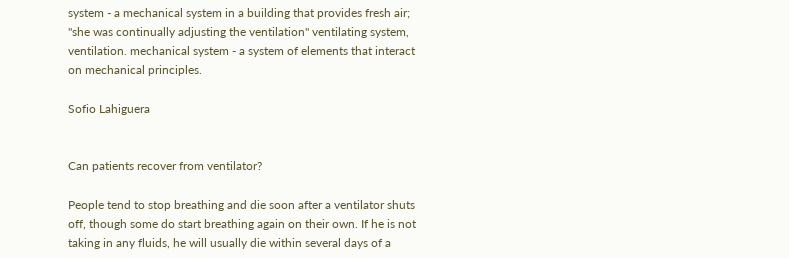system - a mechanical system in a building that provides fresh air; "she was continually adjusting the ventilation" ventilating system, ventilation. mechanical system - a system of elements that interact on mechanical principles.

Sofio Lahiguera


Can patients recover from ventilator?

People tend to stop breathing and die soon after a ventilator shuts off, though some do start breathing again on their own. If he is not taking in any fluids, he will usually die within several days of a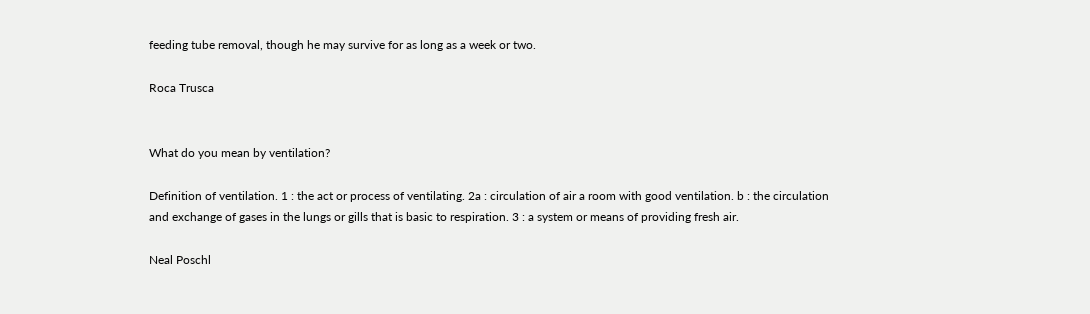feeding tube removal, though he may survive for as long as a week or two.

Roca Trusca


What do you mean by ventilation?

Definition of ventilation. 1 : the act or process of ventilating. 2a : circulation of air a room with good ventilation. b : the circulation and exchange of gases in the lungs or gills that is basic to respiration. 3 : a system or means of providing fresh air.

Neal Poschl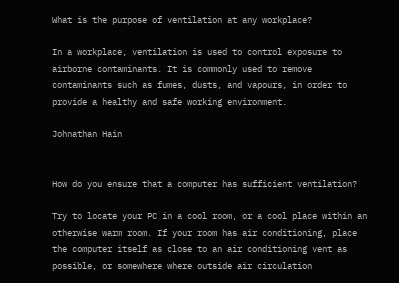What is the purpose of ventilation at any workplace?

In a workplace, ventilation is used to control exposure to airborne contaminants. It is commonly used to remove contaminants such as fumes, dusts, and vapours, in order to provide a healthy and safe working environment.

Johnathan Hain


How do you ensure that a computer has sufficient ventilation?

Try to locate your PC in a cool room, or a cool place within an otherwise warm room. If your room has air conditioning, place the computer itself as close to an air conditioning vent as possible, or somewhere where outside air circulation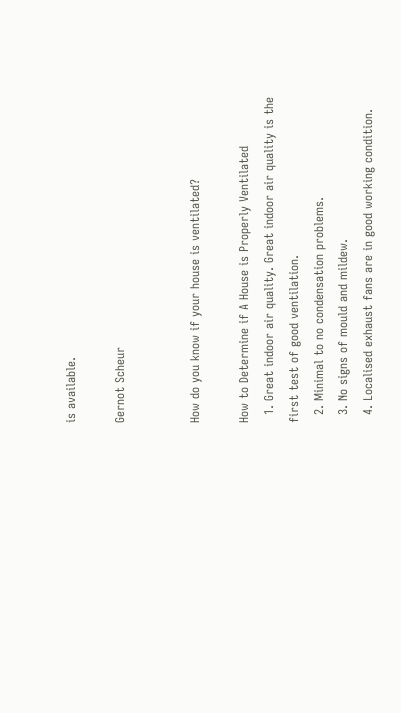is available.

Gernot Scheur


How do you know if your house is ventilated?

How to Determine if A House is Properly Ventilated
  1. Great indoor air quality. Great indoor air quality is the first test of good ventilation.
  2. Minimal to no condensation problems.
  3. No signs of mould and mildew.
  4. Localised exhaust fans are in good working condition.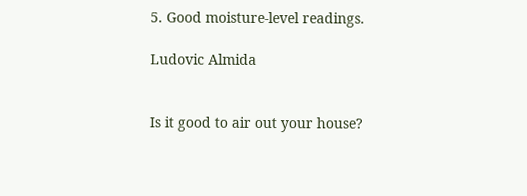5. Good moisture-level readings.

Ludovic Almida


Is it good to air out your house?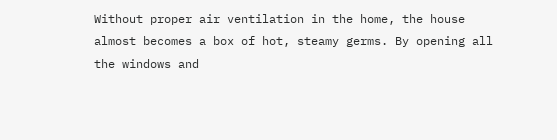Without proper air ventilation in the home, the house almost becomes a box of hot, steamy germs. By opening all the windows and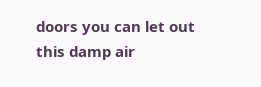doors you can let out this damp air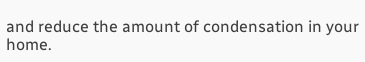and reduce the amount of condensation in your home.